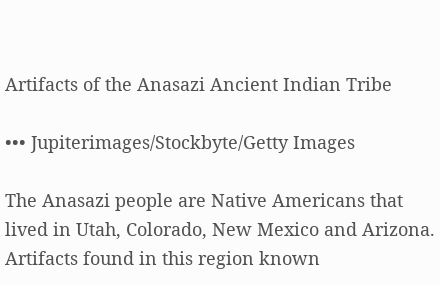Artifacts of the Anasazi Ancient Indian Tribe

••• Jupiterimages/Stockbyte/Getty Images

The Anasazi people are Native Americans that lived in Utah, Colorado, New Mexico and Arizona. Artifacts found in this region known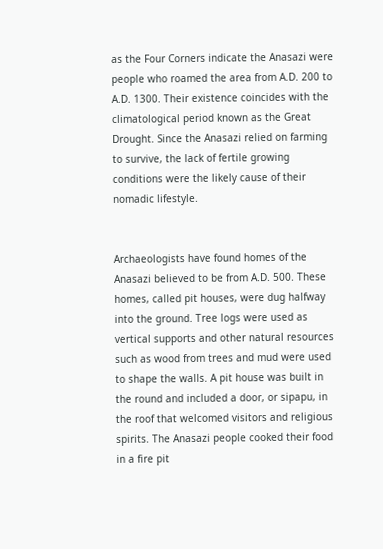as the Four Corners indicate the Anasazi were people who roamed the area from A.D. 200 to A.D. 1300. Their existence coincides with the climatological period known as the Great Drought. Since the Anasazi relied on farming to survive, the lack of fertile growing conditions were the likely cause of their nomadic lifestyle.


Archaeologists have found homes of the Anasazi believed to be from A.D. 500. These homes, called pit houses, were dug halfway into the ground. Tree logs were used as vertical supports and other natural resources such as wood from trees and mud were used to shape the walls. A pit house was built in the round and included a door, or sipapu, in the roof that welcomed visitors and religious spirits. The Anasazi people cooked their food in a fire pit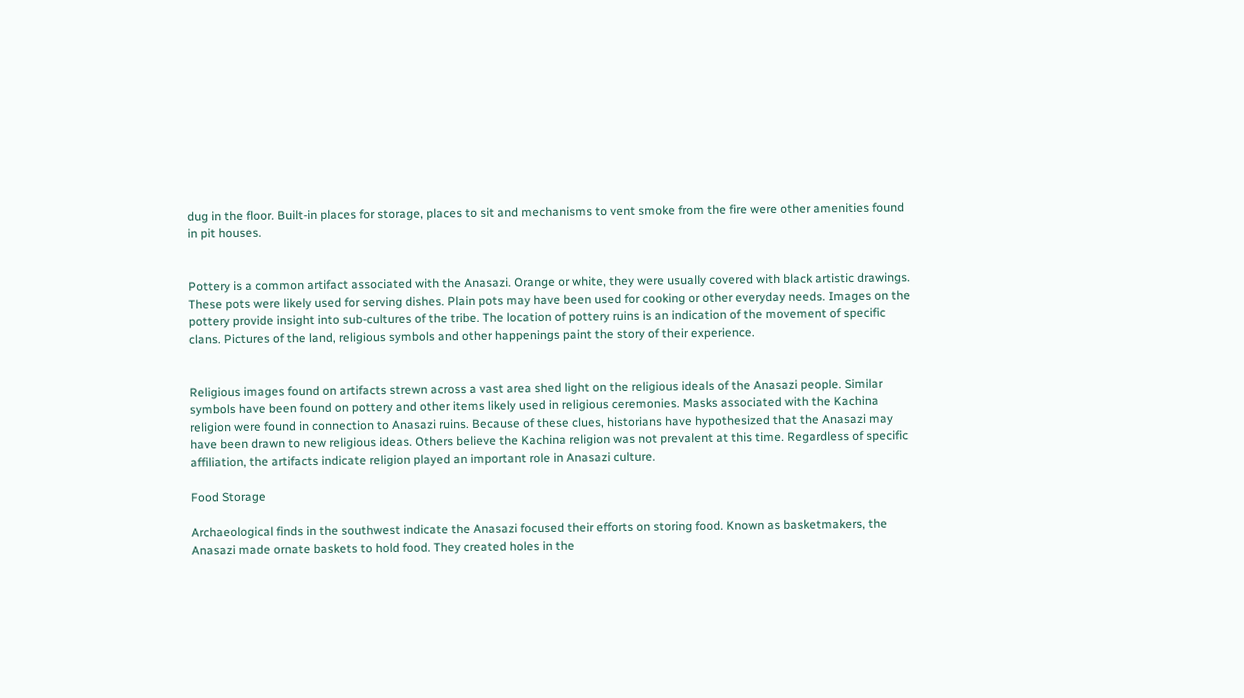dug in the floor. Built-in places for storage, places to sit and mechanisms to vent smoke from the fire were other amenities found in pit houses.


Pottery is a common artifact associated with the Anasazi. Orange or white, they were usually covered with black artistic drawings. These pots were likely used for serving dishes. Plain pots may have been used for cooking or other everyday needs. Images on the pottery provide insight into sub-cultures of the tribe. The location of pottery ruins is an indication of the movement of specific clans. Pictures of the land, religious symbols and other happenings paint the story of their experience.


Religious images found on artifacts strewn across a vast area shed light on the religious ideals of the Anasazi people. Similar symbols have been found on pottery and other items likely used in religious ceremonies. Masks associated with the Kachina religion were found in connection to Anasazi ruins. Because of these clues, historians have hypothesized that the Anasazi may have been drawn to new religious ideas. Others believe the Kachina religion was not prevalent at this time. Regardless of specific affiliation, the artifacts indicate religion played an important role in Anasazi culture.

Food Storage

Archaeological finds in the southwest indicate the Anasazi focused their efforts on storing food. Known as basketmakers, the Anasazi made ornate baskets to hold food. They created holes in the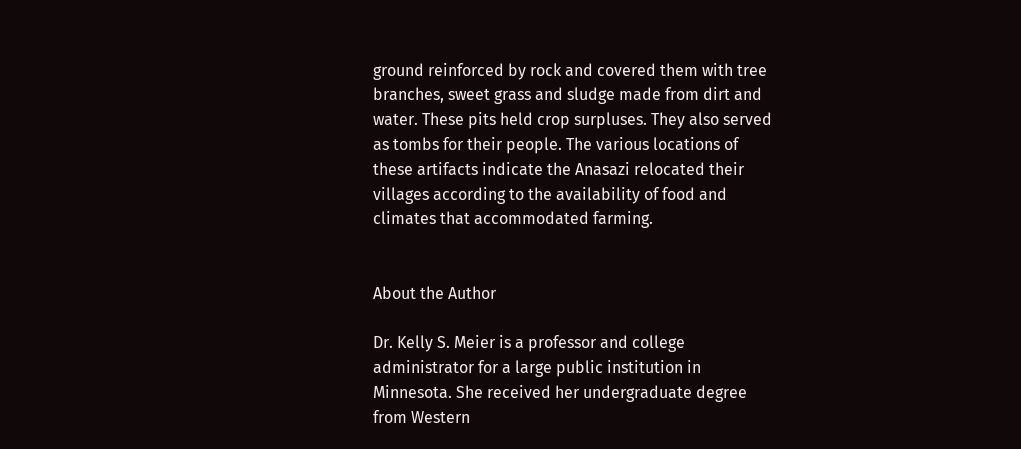ground reinforced by rock and covered them with tree branches, sweet grass and sludge made from dirt and water. These pits held crop surpluses. They also served as tombs for their people. The various locations of these artifacts indicate the Anasazi relocated their villages according to the availability of food and climates that accommodated farming.


About the Author

Dr. Kelly S. Meier is a professor and college administrator for a large public institution in Minnesota. She received her undergraduate degree from Western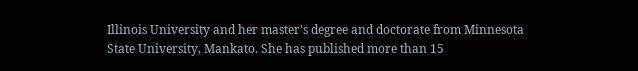Illinois University and her master's degree and doctorate from Minnesota State University, Mankato. She has published more than 15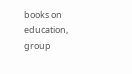books on education, group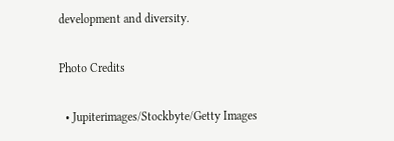development and diversity.

Photo Credits

  • Jupiterimages/Stockbyte/Getty Images